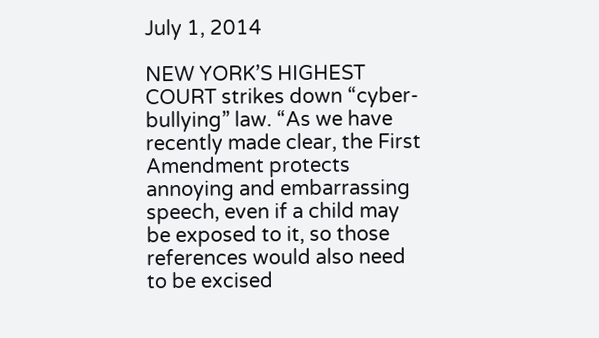July 1, 2014

NEW YORK’S HIGHEST COURT strikes down “cyber-bullying” law. “As we have recently made clear, the First Amendment protects annoying and embarrassing speech, even if a child may be exposed to it, so those references would also need to be excised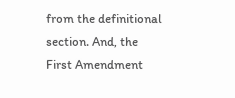from the definitional section. And, the First Amendment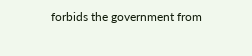forbids the government from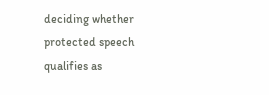deciding whether protected speech qualifies as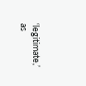‘legitimate,’ as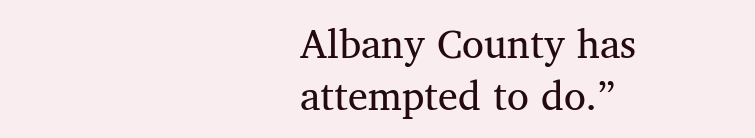Albany County has attempted to do.”